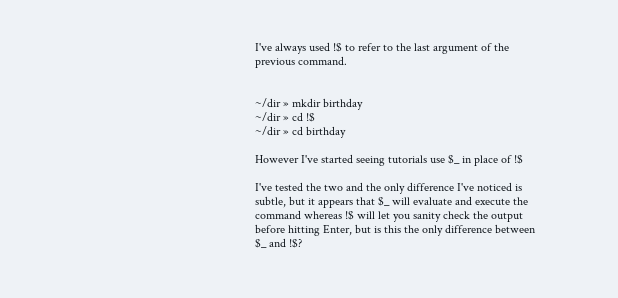I've always used !$ to refer to the last argument of the previous command.


~/dir » mkdir birthday
~/dir » cd !$
~/dir » cd birthday

However I've started seeing tutorials use $_ in place of !$

I've tested the two and the only difference I've noticed is subtle, but it appears that $_ will evaluate and execute the command whereas !$ will let you sanity check the output before hitting Enter, but is this the only difference between $_ and !$?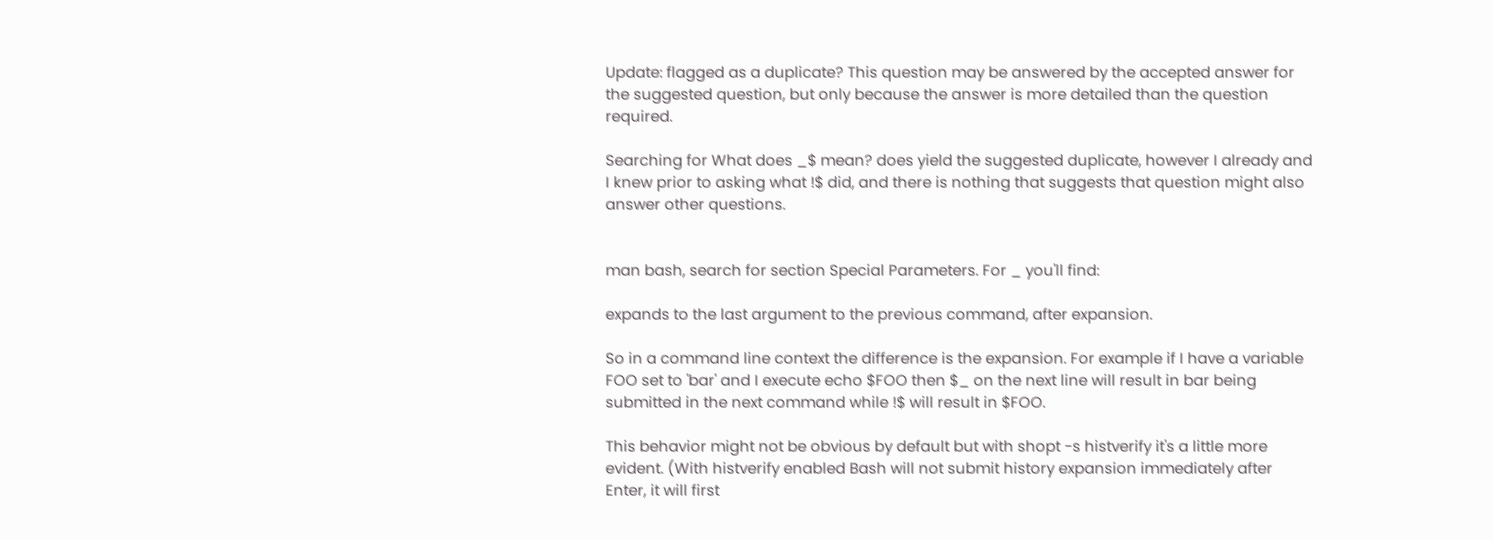Update: flagged as a duplicate? This question may be answered by the accepted answer for the suggested question, but only because the answer is more detailed than the question required.

Searching for What does _$ mean? does yield the suggested duplicate, however I already and I knew prior to asking what !$ did, and there is nothing that suggests that question might also answer other questions.


man bash, search for section Special Parameters. For _ you'll find:

expands to the last argument to the previous command, after expansion.

So in a command line context the difference is the expansion. For example if I have a variable FOO set to 'bar' and I execute echo $FOO then $_ on the next line will result in bar being submitted in the next command while !$ will result in $FOO.

This behavior might not be obvious by default but with shopt -s histverify it's a little more evident. (With histverify enabled Bash will not submit history expansion immediately after Enter, it will first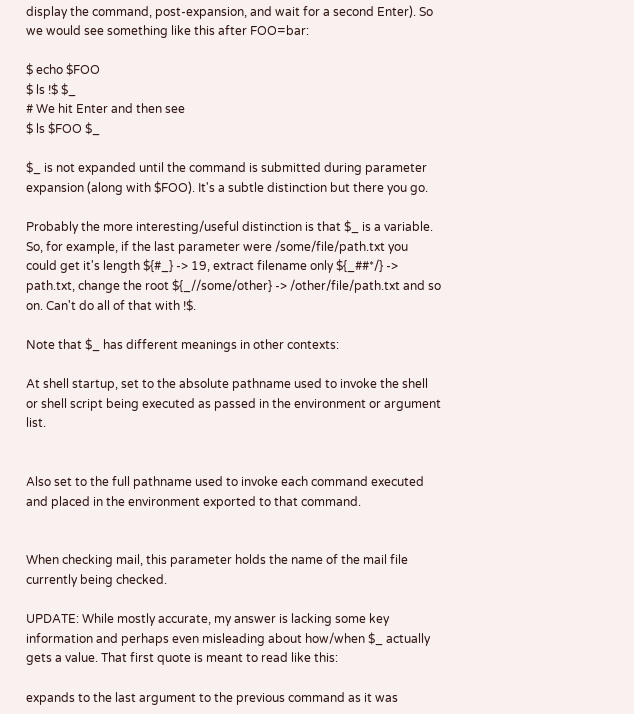display the command, post-expansion, and wait for a second Enter). So we would see something like this after FOO=bar:

$ echo $FOO
$ ls !$ $_
# We hit Enter and then see
$ ls $FOO $_

$_ is not expanded until the command is submitted during parameter expansion (along with $FOO). It's a subtle distinction but there you go.

Probably the more interesting/useful distinction is that $_ is a variable. So, for example, if the last parameter were /some/file/path.txt you could get it's length ${#_} -> 19, extract filename only ${_##*/} -> path.txt, change the root ${_//some/other} -> /other/file/path.txt and so on. Can't do all of that with !$.

Note that $_ has different meanings in other contexts:

At shell startup, set to the absolute pathname used to invoke the shell or shell script being executed as passed in the environment or argument list.


Also set to the full pathname used to invoke each command executed and placed in the environment exported to that command.


When checking mail, this parameter holds the name of the mail file currently being checked.

UPDATE: While mostly accurate, my answer is lacking some key information and perhaps even misleading about how/when $_ actually gets a value. That first quote is meant to read like this:

expands to the last argument to the previous command as it was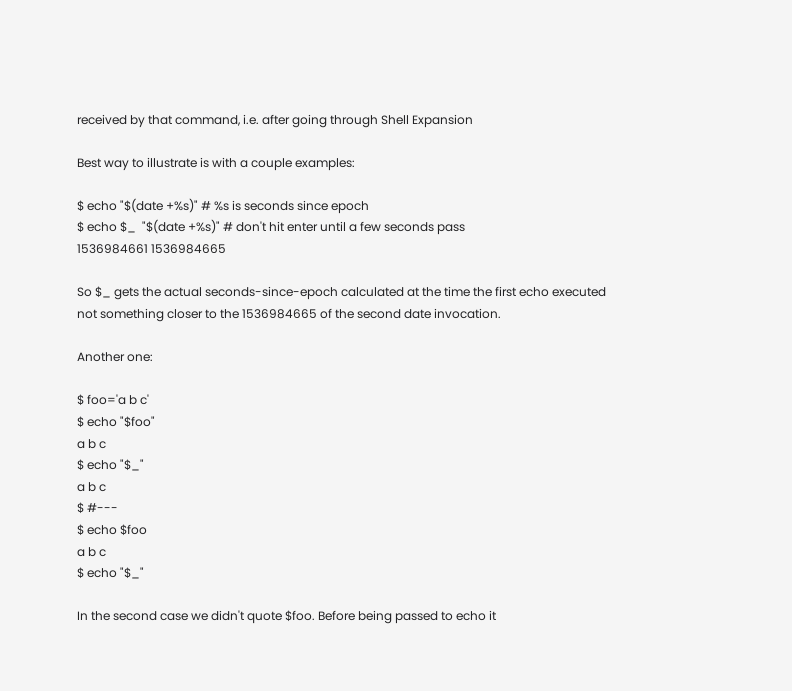received by that command, i.e. after going through Shell Expansion

Best way to illustrate is with a couple examples:

$ echo "$(date +%s)" # %s is seconds since epoch
$ echo $_  "$(date +%s)" # don't hit enter until a few seconds pass
1536984661 1536984665

So $_ gets the actual seconds-since-epoch calculated at the time the first echo executed not something closer to the 1536984665 of the second date invocation.

Another one:

$ foo='a b c'
$ echo "$foo"
a b c
$ echo "$_"
a b c
$ #---
$ echo $foo
a b c
$ echo "$_"

In the second case we didn't quote $foo. Before being passed to echo it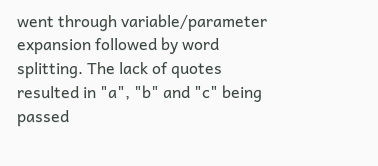went through variable/parameter expansion followed by word splitting. The lack of quotes resulted in "a", "b" and "c" being passed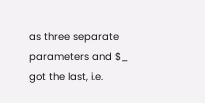as three separate parameters and $_ got the last, i.e.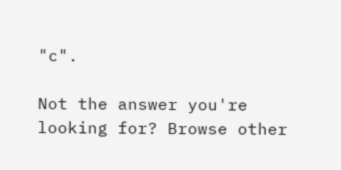"c".

Not the answer you're looking for? Browse other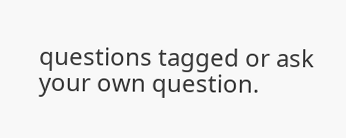questions tagged or ask your own question.